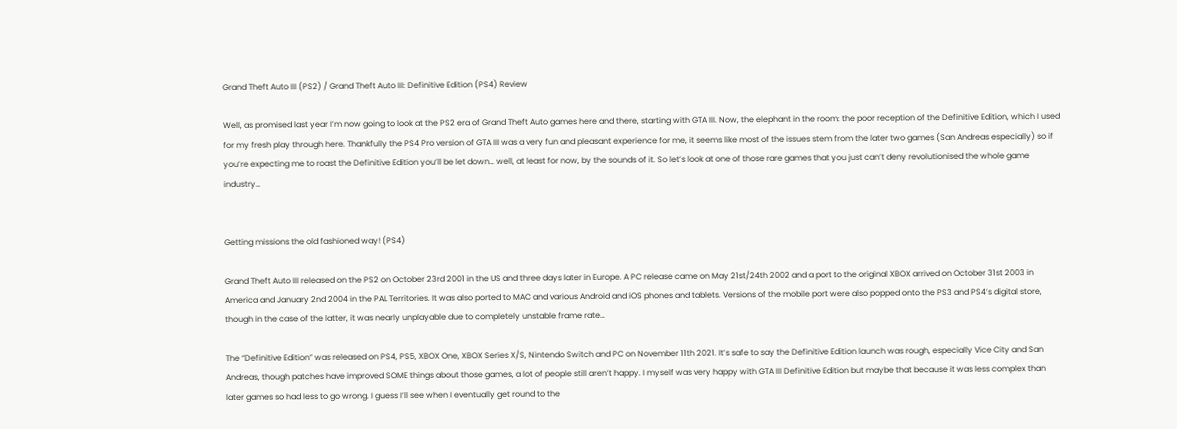Grand Theft Auto III (PS2) / Grand Theft Auto III: Definitive Edition (PS4) Review

Well, as promised last year I’m now going to look at the PS2 era of Grand Theft Auto games here and there, starting with GTA III. Now, the elephant in the room: the poor reception of the Definitive Edition, which I used for my fresh play through here. Thankfully the PS4 Pro version of GTA III was a very fun and pleasant experience for me, it seems like most of the issues stem from the later two games (San Andreas especially) so if you’re expecting me to roast the Definitive Edition you’ll be let down… well, at least for now, by the sounds of it. So let’s look at one of those rare games that you just can’t deny revolutionised the whole game industry…


Getting missions the old fashioned way! (PS4)

Grand Theft Auto III released on the PS2 on October 23rd 2001 in the US and three days later in Europe. A PC release came on May 21st/24th 2002 and a port to the original XBOX arrived on October 31st 2003 in America and January 2nd 2004 in the PAL Territories. It was also ported to MAC and various Android and iOS phones and tablets. Versions of the mobile port were also popped onto the PS3 and PS4’s digital store, though in the case of the latter, it was nearly unplayable due to completely unstable frame rate…

The “Definitive Edition” was released on PS4, PS5, XBOX One, XBOX Series X/S, Nintendo Switch and PC on November 11th 2021. It’s safe to say the Definitive Edition launch was rough, especially Vice City and San Andreas, though patches have improved SOME things about those games, a lot of people still aren’t happy. I myself was very happy with GTA III Definitive Edition but maybe that because it was less complex than later games so had less to go wrong. I guess I’ll see when I eventually get round to the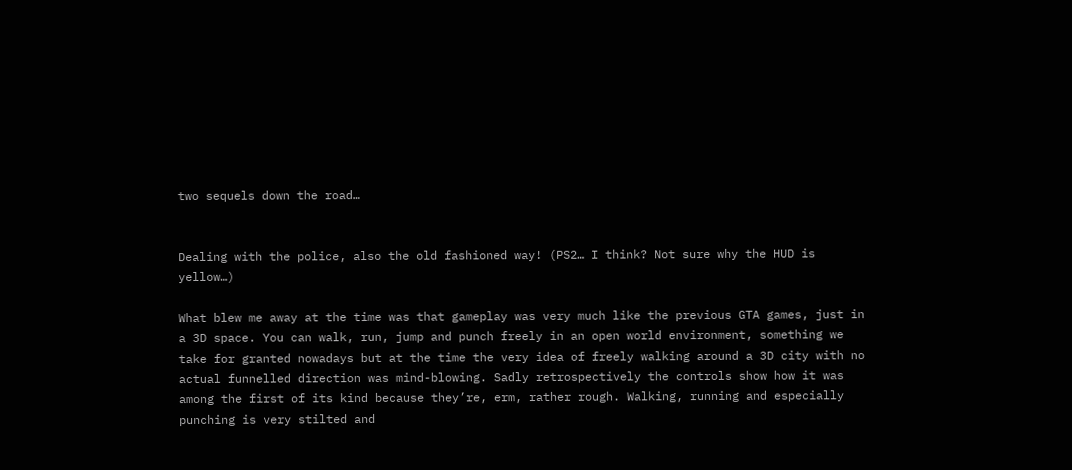two sequels down the road…


Dealing with the police, also the old fashioned way! (PS2… I think? Not sure why the HUD is yellow…)

What blew me away at the time was that gameplay was very much like the previous GTA games, just in a 3D space. You can walk, run, jump and punch freely in an open world environment, something we take for granted nowadays but at the time the very idea of freely walking around a 3D city with no actual funnelled direction was mind-blowing. Sadly retrospectively the controls show how it was among the first of its kind because they’re, erm, rather rough. Walking, running and especially punching is very stilted and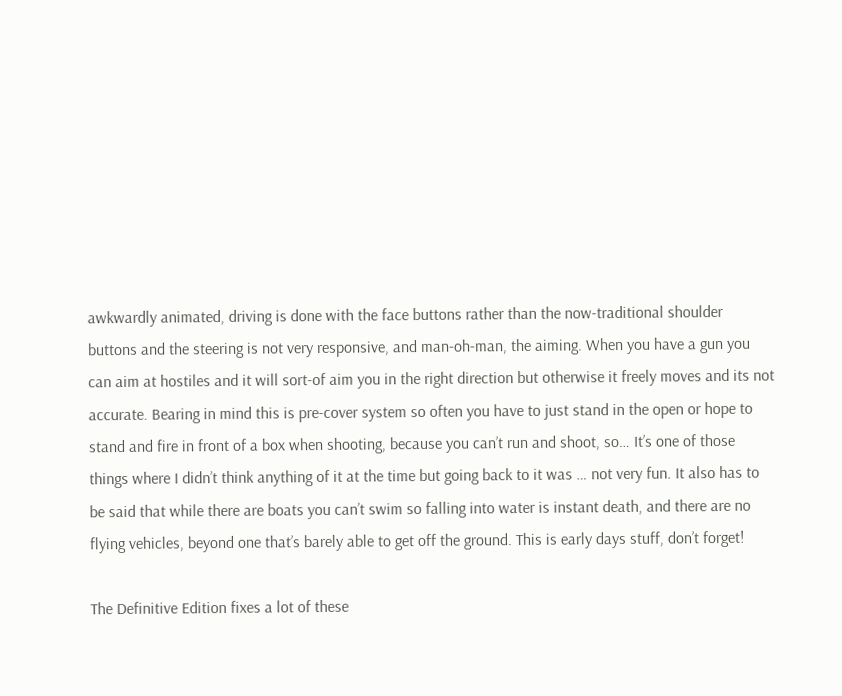awkwardly animated, driving is done with the face buttons rather than the now-traditional shoulder buttons and the steering is not very responsive, and man-oh-man, the aiming. When you have a gun you can aim at hostiles and it will sort-of aim you in the right direction but otherwise it freely moves and its not accurate. Bearing in mind this is pre-cover system so often you have to just stand in the open or hope to stand and fire in front of a box when shooting, because you can’t run and shoot, so… It’s one of those things where I didn’t think anything of it at the time but going back to it was … not very fun. It also has to be said that while there are boats you can’t swim so falling into water is instant death, and there are no flying vehicles, beyond one that’s barely able to get off the ground. This is early days stuff, don’t forget!

The Definitive Edition fixes a lot of these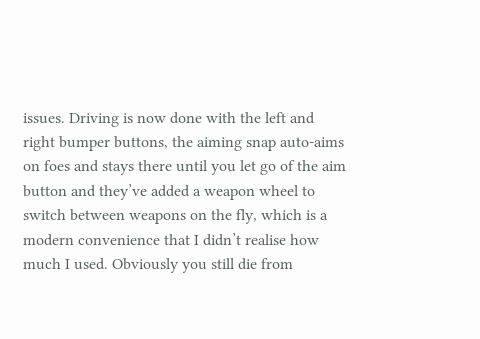issues. Driving is now done with the left and right bumper buttons, the aiming snap auto-aims on foes and stays there until you let go of the aim button and they’ve added a weapon wheel to switch between weapons on the fly, which is a modern convenience that I didn’t realise how much I used. Obviously you still die from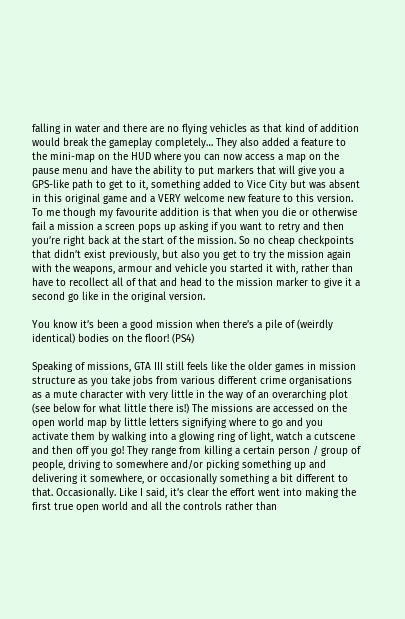falling in water and there are no flying vehicles as that kind of addition would break the gameplay completely… They also added a feature to the mini-map on the HUD where you can now access a map on the pause menu and have the ability to put markers that will give you a GPS-like path to get to it, something added to Vice City but was absent in this original game and a VERY welcome new feature to this version. To me though my favourite addition is that when you die or otherwise fail a mission a screen pops up asking if you want to retry and then you’re right back at the start of the mission. So no cheap checkpoints that didn’t exist previously, but also you get to try the mission again with the weapons, armour and vehicle you started it with, rather than have to recollect all of that and head to the mission marker to give it a second go like in the original version.

You know it’s been a good mission when there’s a pile of (weirdly identical) bodies on the floor! (PS4)

Speaking of missions, GTA III still feels like the older games in mission structure as you take jobs from various different crime organisations as a mute character with very little in the way of an overarching plot (see below for what little there is!) The missions are accessed on the open world map by little letters signifying where to go and you activate them by walking into a glowing ring of light, watch a cutscene and then off you go! They range from killing a certain person / group of people, driving to somewhere and/or picking something up and delivering it somewhere, or occasionally something a bit different to that. Occasionally. Like I said, it’s clear the effort went into making the first true open world and all the controls rather than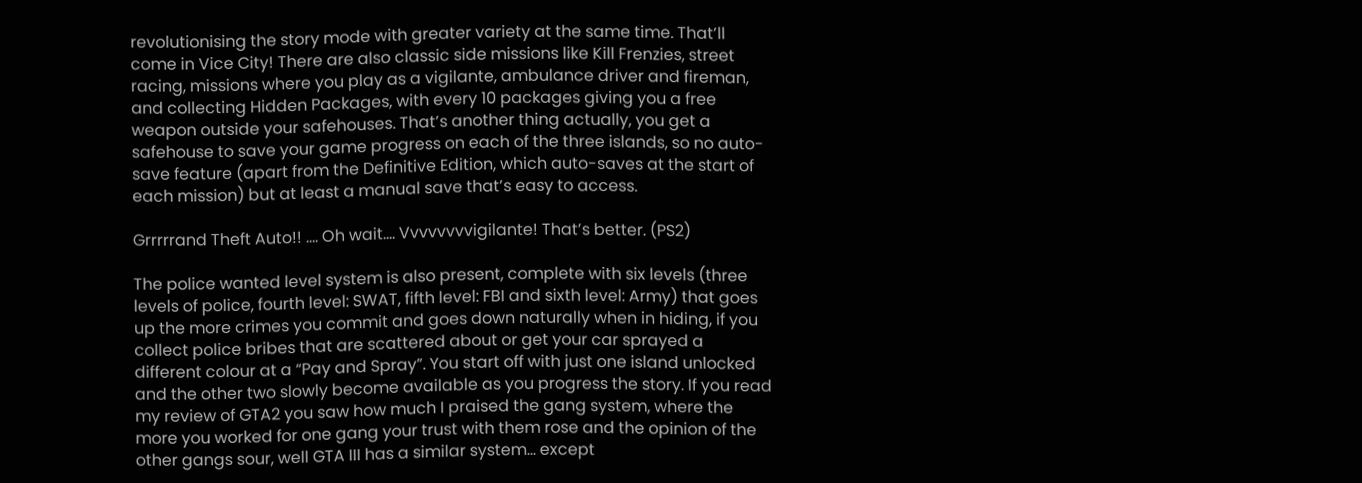revolutionising the story mode with greater variety at the same time. That’ll come in Vice City! There are also classic side missions like Kill Frenzies, street racing, missions where you play as a vigilante, ambulance driver and fireman, and collecting Hidden Packages, with every 10 packages giving you a free weapon outside your safehouses. That’s another thing actually, you get a safehouse to save your game progress on each of the three islands, so no auto-save feature (apart from the Definitive Edition, which auto-saves at the start of each mission) but at least a manual save that’s easy to access.

Grrrrrand Theft Auto!! …. Oh wait…. Vvvvvvvvigilante! That’s better. (PS2)

The police wanted level system is also present, complete with six levels (three levels of police, fourth level: SWAT, fifth level: FBI and sixth level: Army) that goes up the more crimes you commit and goes down naturally when in hiding, if you collect police bribes that are scattered about or get your car sprayed a different colour at a “Pay and Spray”. You start off with just one island unlocked and the other two slowly become available as you progress the story. If you read my review of GTA2 you saw how much I praised the gang system, where the more you worked for one gang your trust with them rose and the opinion of the other gangs sour, well GTA III has a similar system… except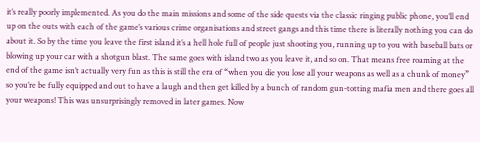it’s really poorly implemented. As you do the main missions and some of the side quests via the classic ringing public phone, you’ll end up on the outs with each of the game’s various crime organisations and street gangs and this time there is literally nothing you can do about it. So by the time you leave the first island it’s a hell hole full of people just shooting you, running up to you with baseball bats or blowing up your car with a shotgun blast. The same goes with island two as you leave it, and so on. That means free roaming at the end of the game isn’t actually very fun as this is still the era of “when you die you lose all your weapons as well as a chunk of money” so you’re be fully equipped and out to have a laugh and then get killed by a bunch of random gun-totting mafia men and there goes all your weapons! This was unsurprisingly removed in later games. Now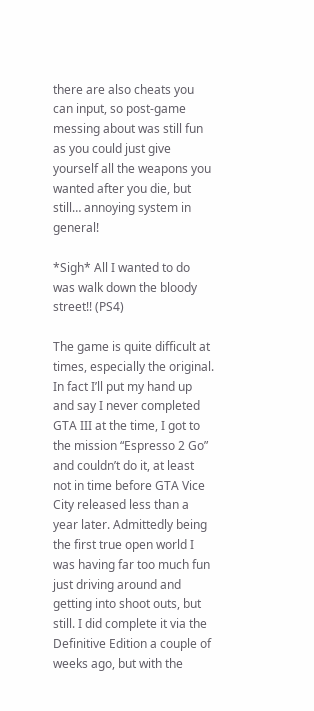there are also cheats you can input, so post-game messing about was still fun as you could just give yourself all the weapons you wanted after you die, but still… annoying system in general!

*Sigh* All I wanted to do was walk down the bloody street!! (PS4)

The game is quite difficult at times, especially the original. In fact I’ll put my hand up and say I never completed GTA III at the time, I got to the mission “Espresso 2 Go” and couldn’t do it, at least not in time before GTA Vice City released less than a year later. Admittedly being the first true open world I was having far too much fun just driving around and getting into shoot outs, but still. I did complete it via the Definitive Edition a couple of weeks ago, but with the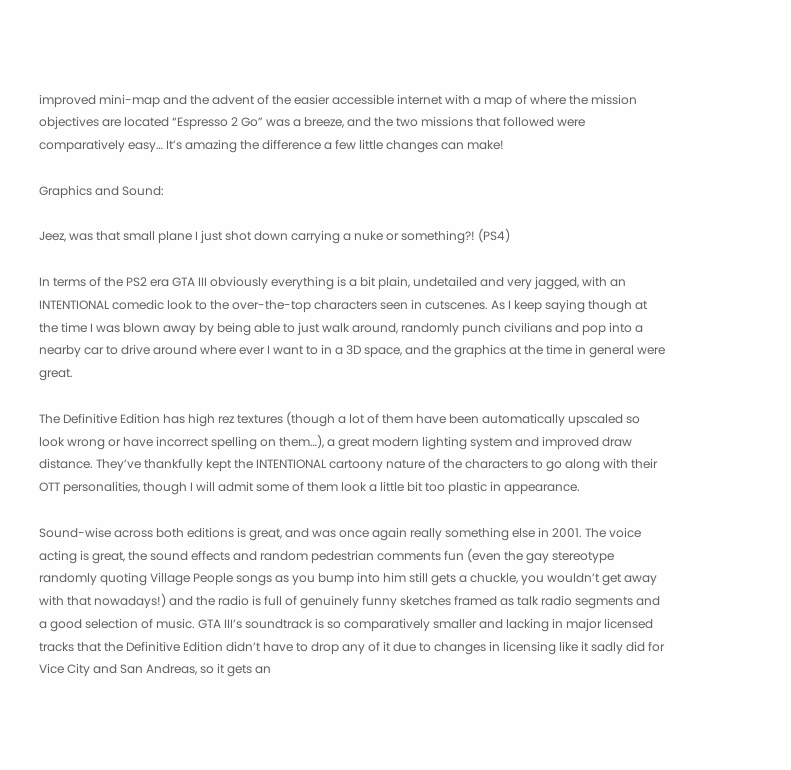improved mini-map and the advent of the easier accessible internet with a map of where the mission objectives are located “Espresso 2 Go” was a breeze, and the two missions that followed were comparatively easy… It’s amazing the difference a few little changes can make!

Graphics and Sound:

Jeez, was that small plane I just shot down carrying a nuke or something?! (PS4)

In terms of the PS2 era GTA III obviously everything is a bit plain, undetailed and very jagged, with an INTENTIONAL comedic look to the over-the-top characters seen in cutscenes. As I keep saying though at the time I was blown away by being able to just walk around, randomly punch civilians and pop into a nearby car to drive around where ever I want to in a 3D space, and the graphics at the time in general were great.

The Definitive Edition has high rez textures (though a lot of them have been automatically upscaled so look wrong or have incorrect spelling on them…), a great modern lighting system and improved draw distance. They’ve thankfully kept the INTENTIONAL cartoony nature of the characters to go along with their OTT personalities, though I will admit some of them look a little bit too plastic in appearance.

Sound-wise across both editions is great, and was once again really something else in 2001. The voice acting is great, the sound effects and random pedestrian comments fun (even the gay stereotype randomly quoting Village People songs as you bump into him still gets a chuckle, you wouldn’t get away with that nowadays!) and the radio is full of genuinely funny sketches framed as talk radio segments and a good selection of music. GTA III’s soundtrack is so comparatively smaller and lacking in major licensed tracks that the Definitive Edition didn’t have to drop any of it due to changes in licensing like it sadly did for Vice City and San Andreas, so it gets an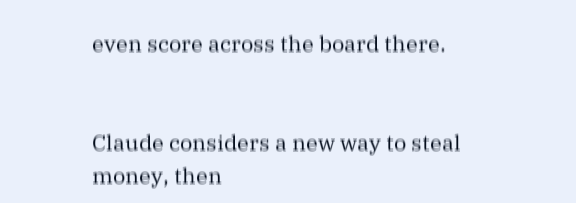even score across the board there.


Claude considers a new way to steal money, then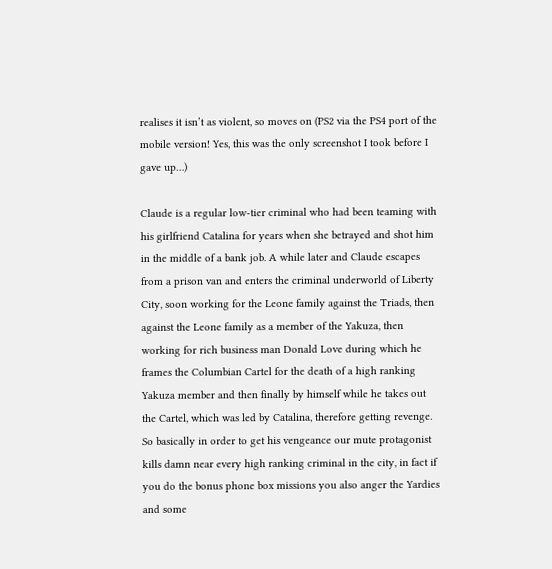realises it isn’t as violent, so moves on (PS2 via the PS4 port of the mobile version! Yes, this was the only screenshot I took before I gave up…)

Claude is a regular low-tier criminal who had been teaming with his girlfriend Catalina for years when she betrayed and shot him in the middle of a bank job. A while later and Claude escapes from a prison van and enters the criminal underworld of Liberty City, soon working for the Leone family against the Triads, then against the Leone family as a member of the Yakuza, then working for rich business man Donald Love during which he frames the Columbian Cartel for the death of a high ranking Yakuza member and then finally by himself while he takes out the Cartel, which was led by Catalina, therefore getting revenge. So basically in order to get his vengeance our mute protagonist kills damn near every high ranking criminal in the city, in fact if you do the bonus phone box missions you also anger the Yardies and some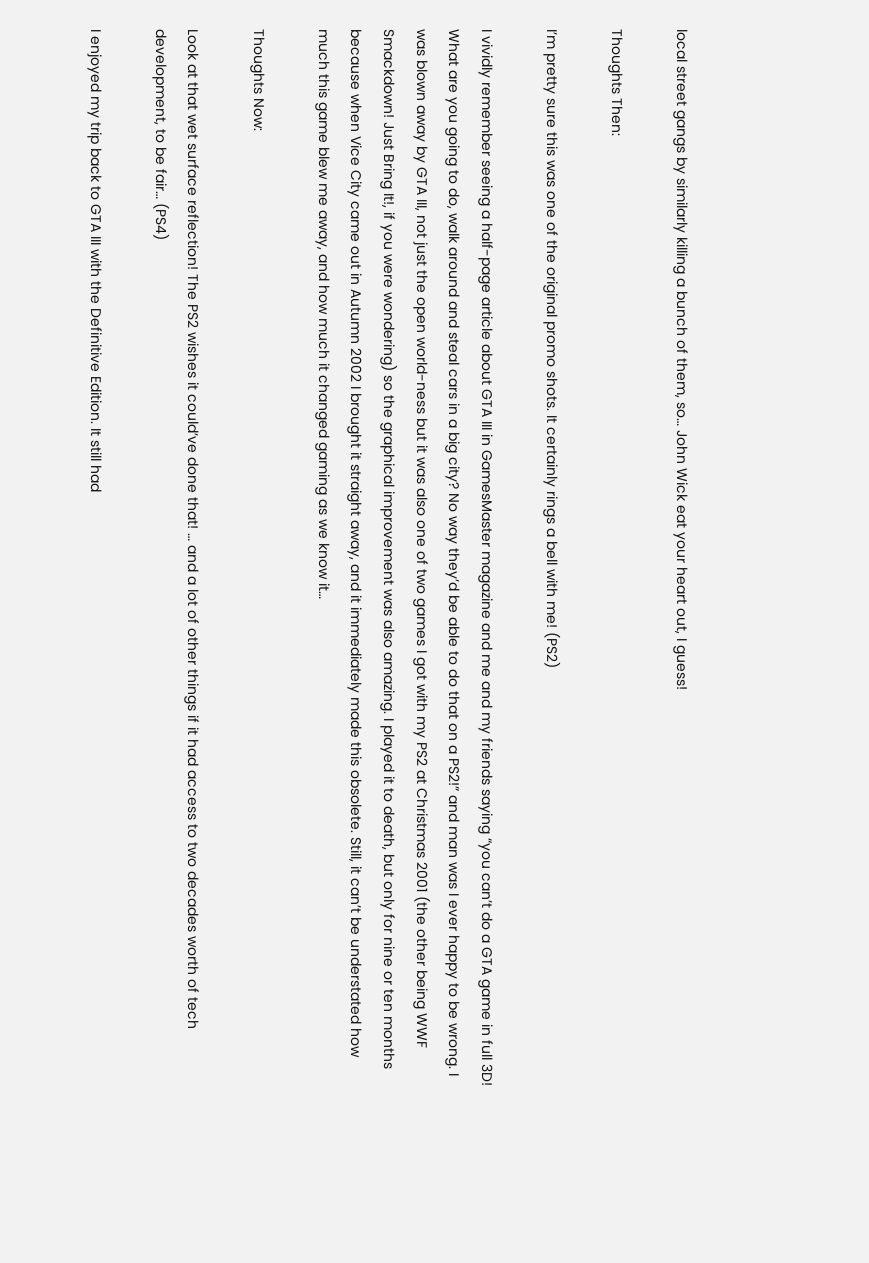local street gangs by similarly killing a bunch of them, so… John Wick eat your heart out, I guess!

Thoughts Then:

I’m pretty sure this was one of the original promo shots. It certainly rings a bell with me! (PS2)

I vividly remember seeing a half-page article about GTA III in GamesMaster magazine and me and my friends saying “you can’t do a GTA game in full 3D! What are you going to do, walk around and steal cars in a big city? No way they’d be able to do that on a PS2!” and man was I ever happy to be wrong. I was blown away by GTA III, not just the open world-ness but it was also one of two games I got with my PS2 at Christmas 2001 (the other being WWF Smackdown! Just Bring It!, if you were wondering) so the graphical improvement was also amazing. I played it to death, but only for nine or ten months because when Vice City came out in Autumn 2002 I brought it straight away, and it immediately made this obsolete. Still, it can’t be understated how much this game blew me away, and how much it changed gaming as we know it…

Thoughts Now:

Look at that wet surface reflection! The PS2 wishes it could’ve done that! … and a lot of other things if it had access to two decades worth of tech development, to be fair… (PS4)

I enjoyed my trip back to GTA III with the Definitive Edition. It still had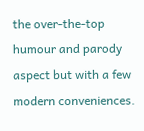the over-the-top humour and parody aspect but with a few modern conveniences.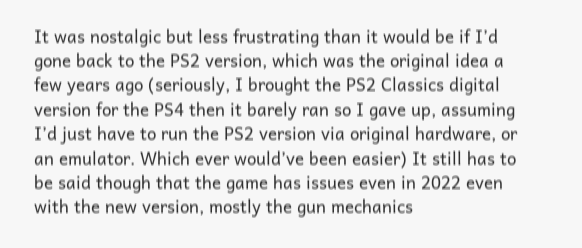It was nostalgic but less frustrating than it would be if I’d gone back to the PS2 version, which was the original idea a few years ago (seriously, I brought the PS2 Classics digital version for the PS4 then it barely ran so I gave up, assuming I’d just have to run the PS2 version via original hardware, or an emulator. Which ever would’ve been easier) It still has to be said though that the game has issues even in 2022 even with the new version, mostly the gun mechanics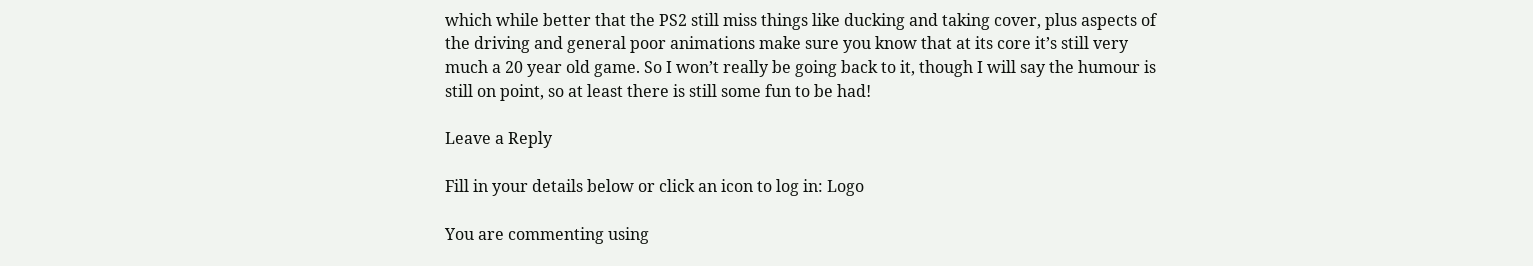which while better that the PS2 still miss things like ducking and taking cover, plus aspects of the driving and general poor animations make sure you know that at its core it’s still very much a 20 year old game. So I won’t really be going back to it, though I will say the humour is still on point, so at least there is still some fun to be had!

Leave a Reply

Fill in your details below or click an icon to log in: Logo

You are commenting using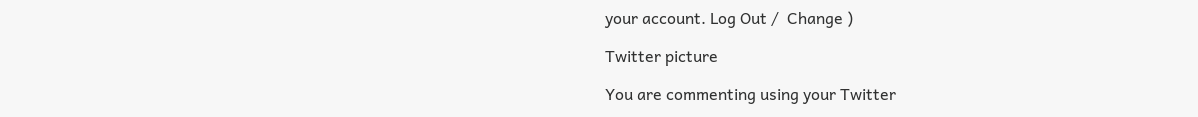your account. Log Out /  Change )

Twitter picture

You are commenting using your Twitter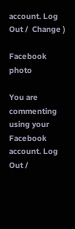account. Log Out /  Change )

Facebook photo

You are commenting using your Facebook account. Log Out /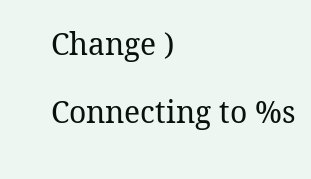Change )

Connecting to %s